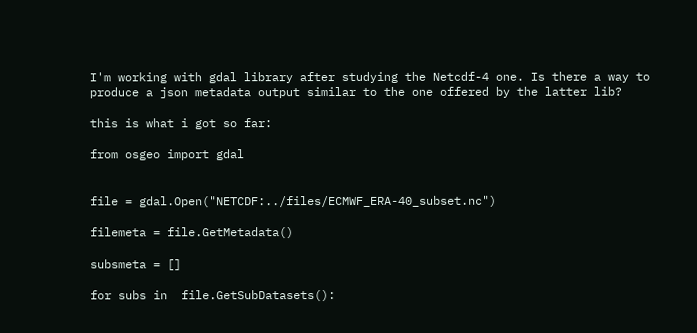I'm working with gdal library after studying the Netcdf-4 one. Is there a way to produce a json metadata output similar to the one offered by the latter lib?

this is what i got so far:

from osgeo import gdal


file = gdal.Open("NETCDF:../files/ECMWF_ERA-40_subset.nc")

filemeta = file.GetMetadata()

subsmeta = []

for subs in  file.GetSubDatasets():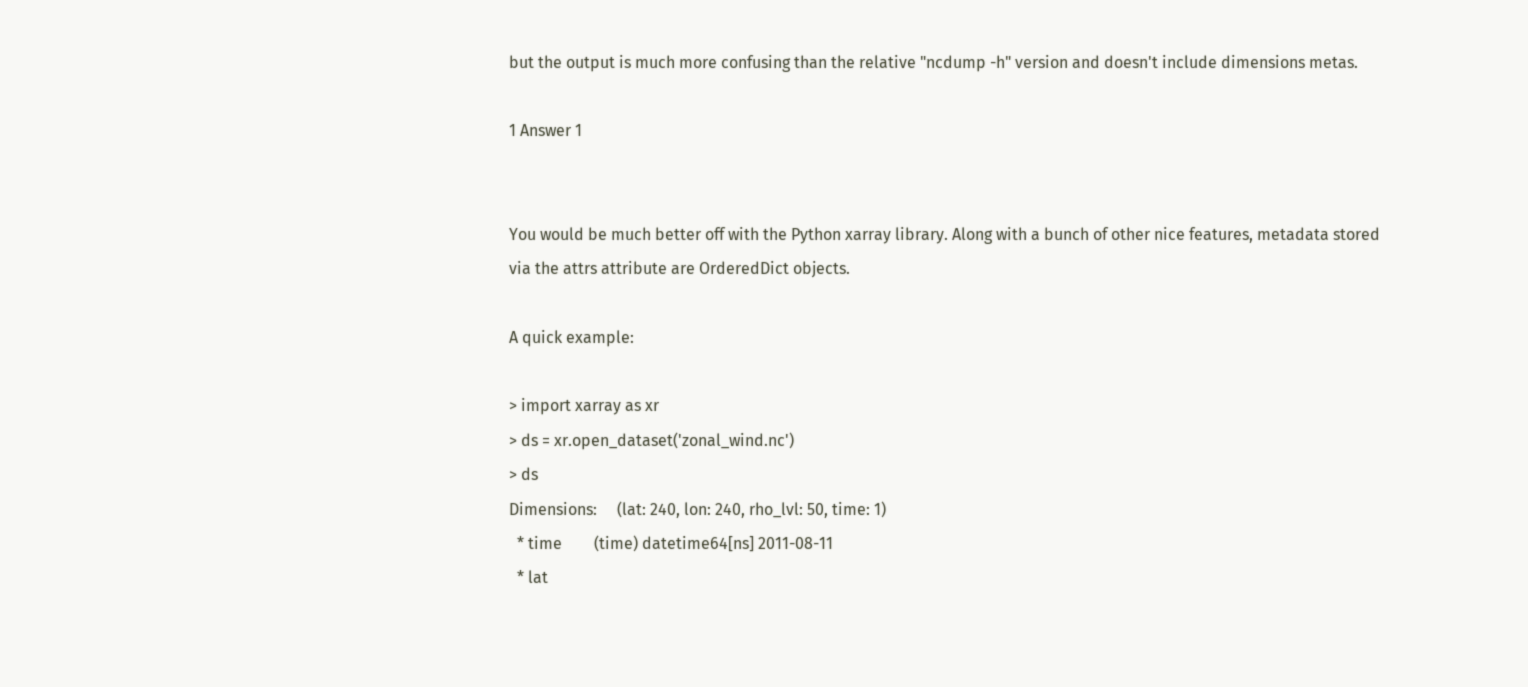but the output is much more confusing than the relative "ncdump -h" version and doesn't include dimensions metas.

1 Answer 1


You would be much better off with the Python xarray library. Along with a bunch of other nice features, metadata stored via the attrs attribute are OrderedDict objects.

A quick example:

> import xarray as xr
> ds = xr.open_dataset('zonal_wind.nc')
> ds
Dimensions:     (lat: 240, lon: 240, rho_lvl: 50, time: 1)
  * time        (time) datetime64[ns] 2011-08-11
  * lat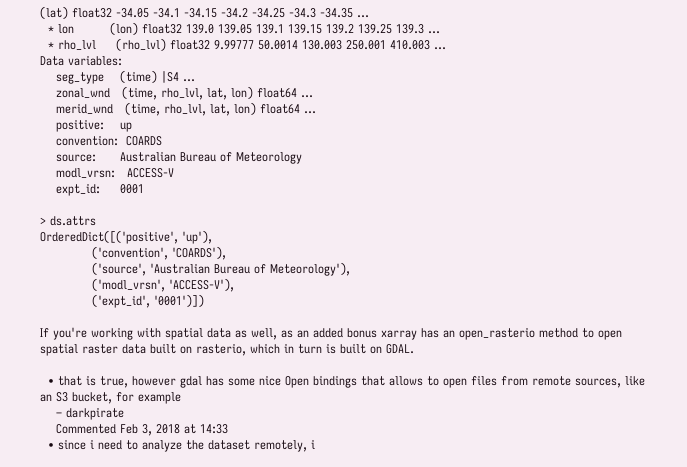(lat) float32 -34.05 -34.1 -34.15 -34.2 -34.25 -34.3 -34.35 ...
  * lon         (lon) float32 139.0 139.05 139.1 139.15 139.2 139.25 139.3 ...
  * rho_lvl     (rho_lvl) float32 9.99777 50.0014 130.003 250.001 410.003 ...
Data variables:
    seg_type    (time) |S4 ...
    zonal_wnd   (time, rho_lvl, lat, lon) float64 ...
    merid_wnd   (time, rho_lvl, lat, lon) float64 ...
    positive:    up
    convention:  COARDS
    source:      Australian Bureau of Meteorology
    modl_vrsn:   ACCESS-V
    expt_id:     0001

> ds.attrs
OrderedDict([('positive', 'up'),
             ('convention', 'COARDS'),
             ('source', 'Australian Bureau of Meteorology'),
             ('modl_vrsn', 'ACCESS-V'),
             ('expt_id', '0001')])

If you're working with spatial data as well, as an added bonus xarray has an open_rasterio method to open spatial raster data built on rasterio, which in turn is built on GDAL.

  • that is true, however gdal has some nice Open bindings that allows to open files from remote sources, like an S3 bucket, for example
    – darkpirate
    Commented Feb 3, 2018 at 14:33
  • since i need to analyze the dataset remotely, i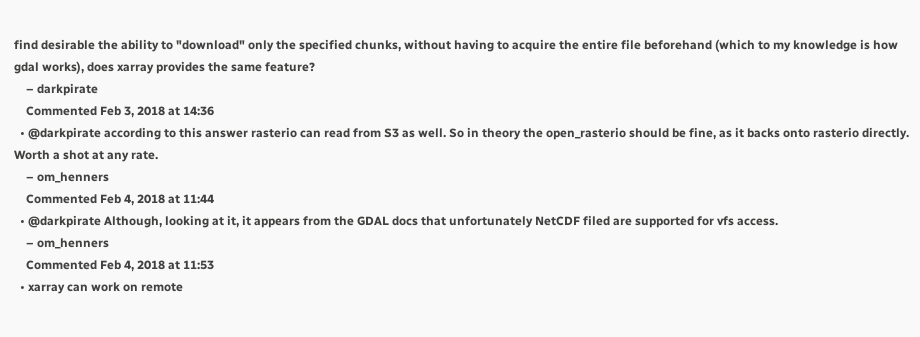find desirable the ability to "download" only the specified chunks, without having to acquire the entire file beforehand (which to my knowledge is how gdal works), does xarray provides the same feature?
    – darkpirate
    Commented Feb 3, 2018 at 14:36
  • @darkpirate according to this answer rasterio can read from S3 as well. So in theory the open_rasterio should be fine, as it backs onto rasterio directly. Worth a shot at any rate.
    – om_henners
    Commented Feb 4, 2018 at 11:44
  • @darkpirate Although, looking at it, it appears from the GDAL docs that unfortunately NetCDF filed are supported for vfs access.
    – om_henners
    Commented Feb 4, 2018 at 11:53
  • xarray can work on remote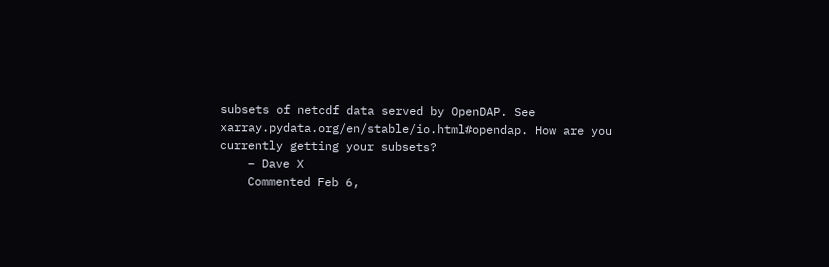subsets of netcdf data served by OpenDAP. See xarray.pydata.org/en/stable/io.html#opendap. How are you currently getting your subsets?
    – Dave X
    Commented Feb 6,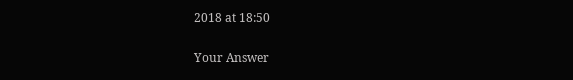2018 at 18:50

Your Answer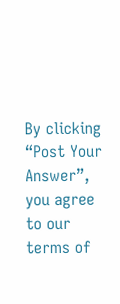By clicking “Post Your Answer”, you agree to our terms of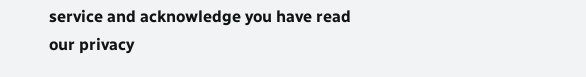service and acknowledge you have read our privacy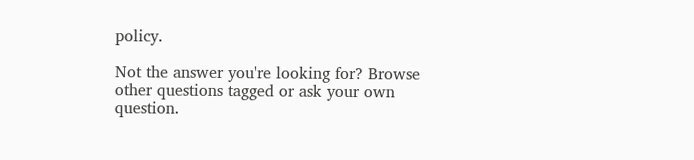policy.

Not the answer you're looking for? Browse other questions tagged or ask your own question.